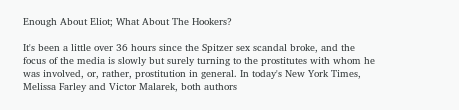Enough About Eliot; What About The Hookers?

It's been a little over 36 hours since the Spitzer sex scandal broke, and the focus of the media is slowly but surely turning to the prostitutes with whom he was involved, or, rather, prostitution in general. In today's New York Times, Melissa Farley and Victor Malarek, both authors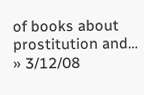of books about prostitution and… » 3/12/08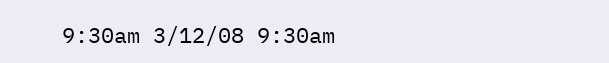9:30am 3/12/08 9:30am